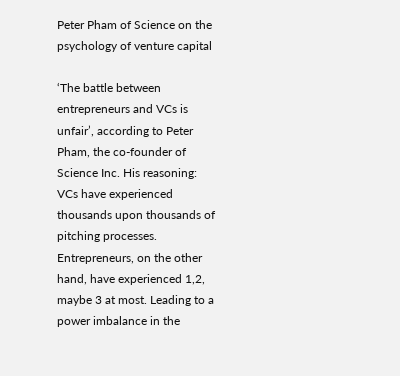Peter Pham of Science on the psychology of venture capital

‘The battle between entrepreneurs and VCs is unfair’, according to Peter Pham, the co-founder of Science Inc. His reasoning: VCs have experienced thousands upon thousands of pitching processes. Entrepreneurs, on the other hand, have experienced 1,2, maybe 3 at most. Leading to a power imbalance in the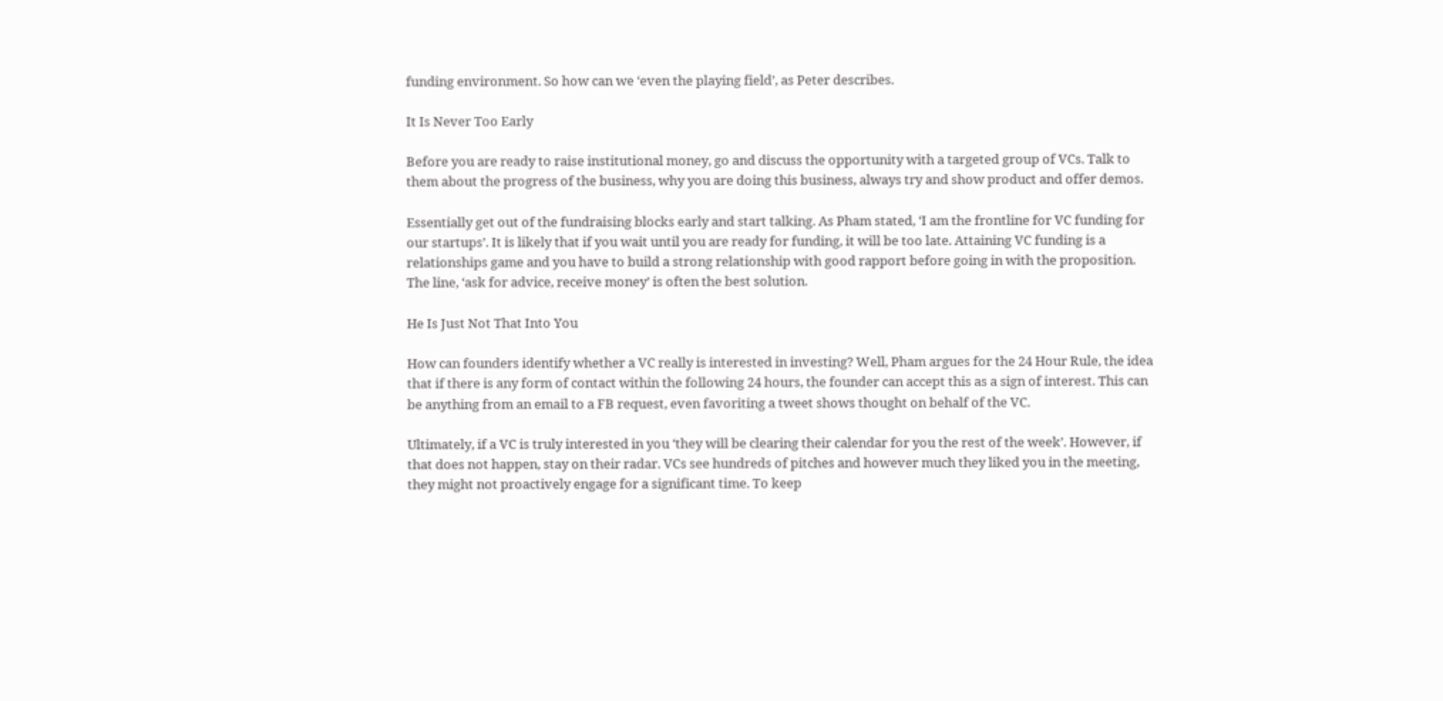funding environment. So how can we ‘even the playing field’, as Peter describes.

It Is Never Too Early

Before you are ready to raise institutional money, go and discuss the opportunity with a targeted group of VCs. Talk to them about the progress of the business, why you are doing this business, always try and show product and offer demos.

Essentially get out of the fundraising blocks early and start talking. As Pham stated, ‘I am the frontline for VC funding for our startups’. It is likely that if you wait until you are ready for funding, it will be too late. Attaining VC funding is a relationships game and you have to build a strong relationship with good rapport before going in with the proposition. The line, ‘ask for advice, receive money’ is often the best solution.

He Is Just Not That Into You

How can founders identify whether a VC really is interested in investing? Well, Pham argues for the 24 Hour Rule, the idea that if there is any form of contact within the following 24 hours, the founder can accept this as a sign of interest. This can be anything from an email to a FB request, even favoriting a tweet shows thought on behalf of the VC.

Ultimately, if a VC is truly interested in you ‘they will be clearing their calendar for you the rest of the week’. However, if that does not happen, stay on their radar. VCs see hundreds of pitches and however much they liked you in the meeting, they might not proactively engage for a significant time. To keep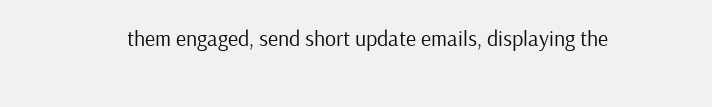them engaged, send short update emails, displaying the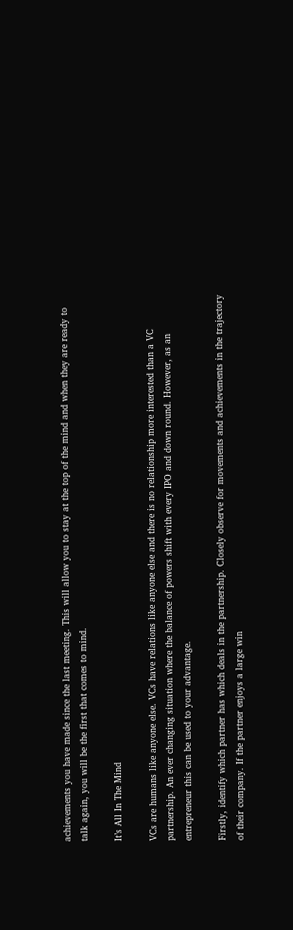achievements you have made since the last meeting. This will allow you to stay at the top of the mind and when they are ready to talk again, you will be the first that comes to mind.

It’s All In The Mind

VCs are humans like anyone else. VCs have relations like anyone else and there is no relationship more interested than a VC partnership. An ever changing situation where the balance of powers shift with every IPO and down round. However, as an entrepreneur this can be used to your advantage.

Firstly, identify which partner has which deals in the partnership. Closely observe for movements and achievements in the trajectory of their company. If the partner enjoys a large win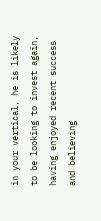in your vertical, he is likely to be looking to invest again, having enjoyed recent success and believing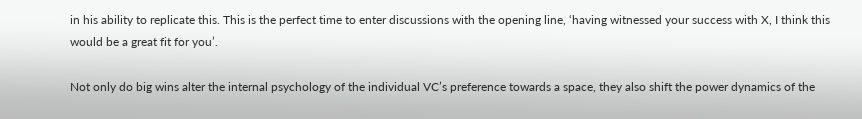in his ability to replicate this. This is the perfect time to enter discussions with the opening line, ‘having witnessed your success with X, I think this would be a great fit for you’.

Not only do big wins alter the internal psychology of the individual VC’s preference towards a space, they also shift the power dynamics of the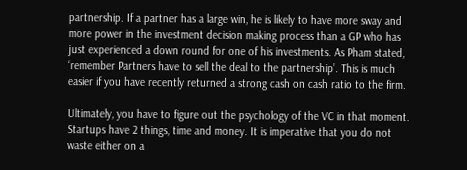partnership. If a partner has a large win, he is likely to have more sway and more power in the investment decision making process than a GP who has just experienced a down round for one of his investments. As Pham stated, ‘remember Partners have to sell the deal to the partnership’. This is much easier if you have recently returned a strong cash on cash ratio to the firm.

Ultimately, you have to figure out the psychology of the VC in that moment. Startups have 2 things, time and money. It is imperative that you do not waste either on a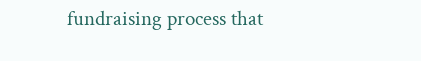fundraising process that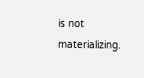is not materializing.